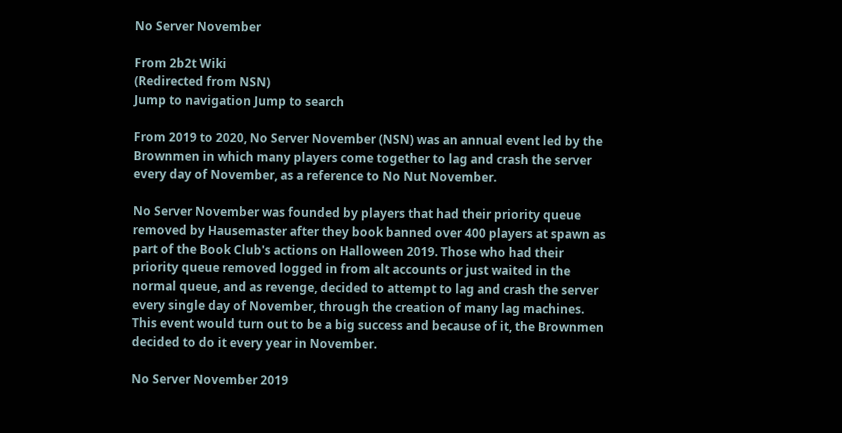No Server November

From 2b2t Wiki
(Redirected from NSN)
Jump to navigation Jump to search

From 2019 to 2020, No Server November (NSN) was an annual event led by the Brownmen in which many players come together to lag and crash the server every day of November, as a reference to No Nut November.

No Server November was founded by players that had their priority queue removed by Hausemaster after they book banned over 400 players at spawn as part of the Book Club's actions on Halloween 2019. Those who had their priority queue removed logged in from alt accounts or just waited in the normal queue, and as revenge, decided to attempt to lag and crash the server every single day of November, through the creation of many lag machines. This event would turn out to be a big success and because of it, the Brownmen decided to do it every year in November.

No Server November 2019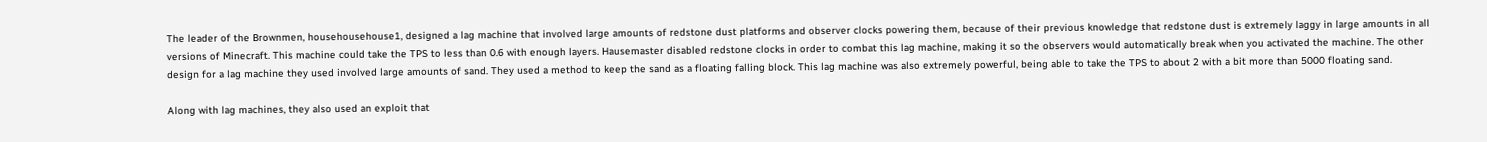The leader of the Brownmen, househousehouse1, designed a lag machine that involved large amounts of redstone dust platforms and observer clocks powering them, because of their previous knowledge that redstone dust is extremely laggy in large amounts in all versions of Minecraft. This machine could take the TPS to less than 0.6 with enough layers. Hausemaster disabled redstone clocks in order to combat this lag machine, making it so the observers would automatically break when you activated the machine. The other design for a lag machine they used involved large amounts of sand. They used a method to keep the sand as a floating falling block. This lag machine was also extremely powerful, being able to take the TPS to about 2 with a bit more than 5000 floating sand.

Along with lag machines, they also used an exploit that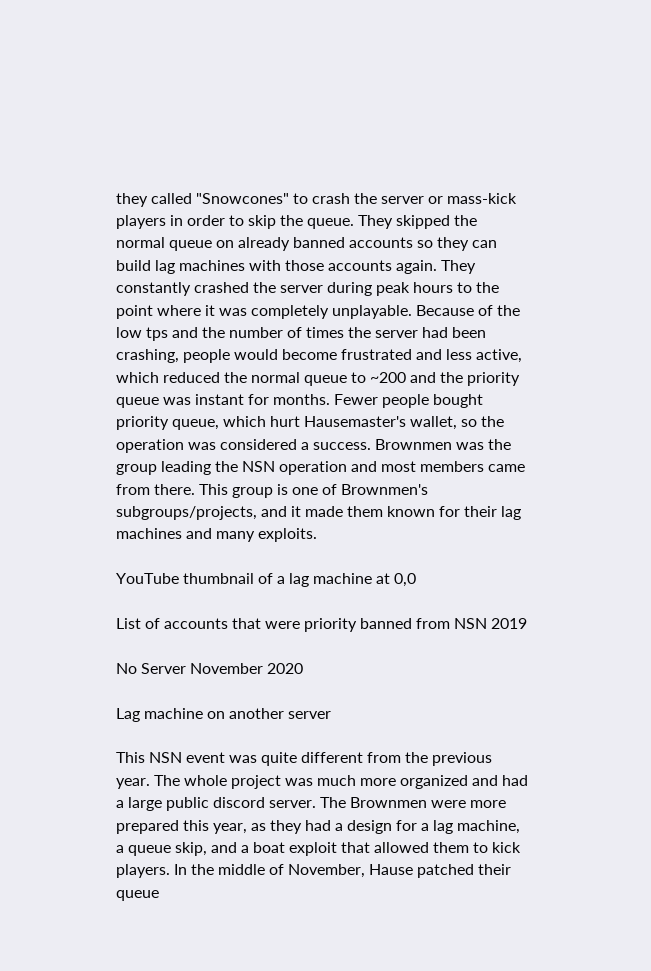they called "Snowcones" to crash the server or mass-kick players in order to skip the queue. They skipped the normal queue on already banned accounts so they can build lag machines with those accounts again. They constantly crashed the server during peak hours to the point where it was completely unplayable. Because of the low tps and the number of times the server had been crashing, people would become frustrated and less active, which reduced the normal queue to ~200 and the priority queue was instant for months. Fewer people bought priority queue, which hurt Hausemaster's wallet, so the operation was considered a success. Brownmen was the group leading the NSN operation and most members came from there. This group is one of Brownmen's subgroups/projects, and it made them known for their lag machines and many exploits.

YouTube thumbnail of a lag machine at 0,0

List of accounts that were priority banned from NSN 2019

No Server November 2020

Lag machine on another server

This NSN event was quite different from the previous year. The whole project was much more organized and had a large public discord server. The Brownmen were more prepared this year, as they had a design for a lag machine, a queue skip, and a boat exploit that allowed them to kick players. In the middle of November, Hause patched their queue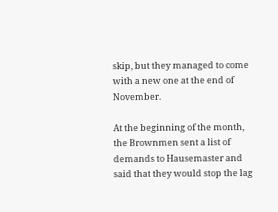skip, but they managed to come with a new one at the end of November.

At the beginning of the month, the Brownmen sent a list of demands to Hausemaster and said that they would stop the lag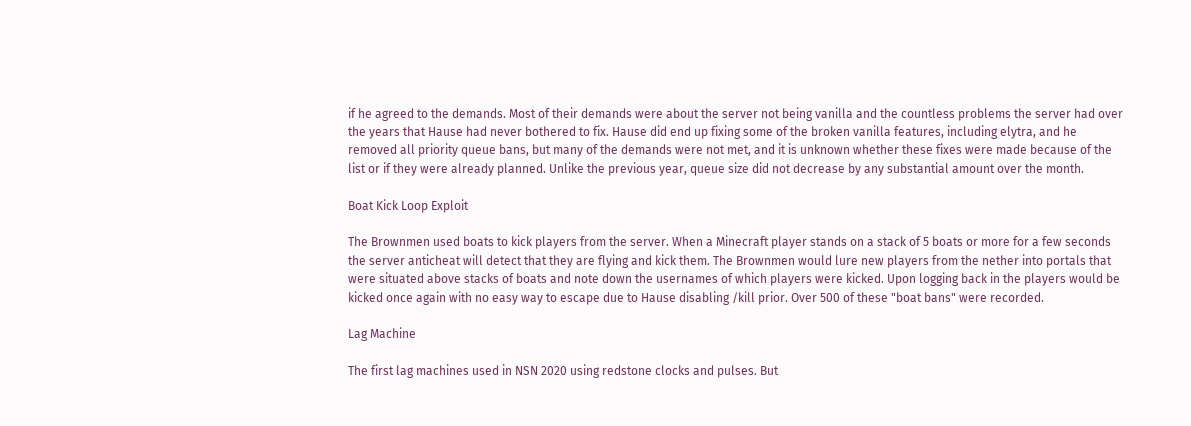if he agreed to the demands. Most of their demands were about the server not being vanilla and the countless problems the server had over the years that Hause had never bothered to fix. Hause did end up fixing some of the broken vanilla features, including elytra, and he removed all priority queue bans, but many of the demands were not met, and it is unknown whether these fixes were made because of the list or if they were already planned. Unlike the previous year, queue size did not decrease by any substantial amount over the month.

Boat Kick Loop Exploit

The Brownmen used boats to kick players from the server. When a Minecraft player stands on a stack of 5 boats or more for a few seconds the server anticheat will detect that they are flying and kick them. The Brownmen would lure new players from the nether into portals that were situated above stacks of boats and note down the usernames of which players were kicked. Upon logging back in the players would be kicked once again with no easy way to escape due to Hause disabling /kill prior. Over 500 of these "boat bans" were recorded.

Lag Machine

The first lag machines used in NSN 2020 using redstone clocks and pulses. But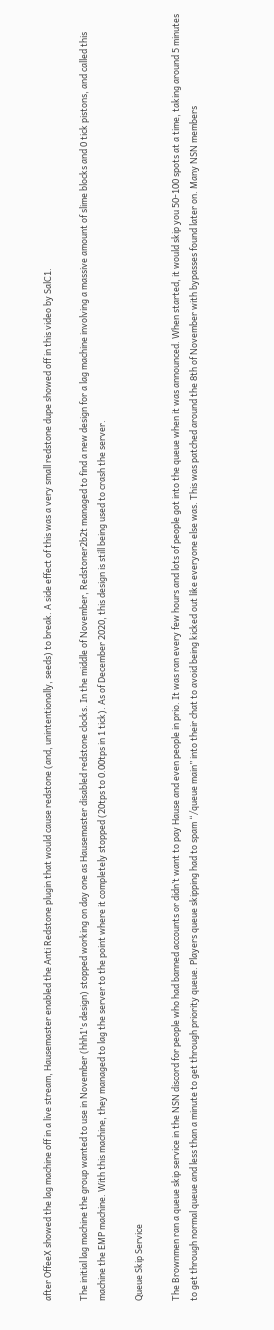after OffeeX showed the lag machine off in a live stream, Hausemaster enabled the Anti Redstone plugin that would cause redstone (and, unintentionally, seeds) to break. A side effect of this was a very small redstone dupe showed off in this video by SalC1.

The initial lag machine the group wanted to use in November (hhh1's design) stopped working on day one as Hausemaster disabled redstone clocks. In the middle of November, Redstoner2b2t managed to find a new design for a lag machine involving a massive amount of slime blocks and 0 tick pistons, and called this machine the EMP machine. With this machine, they managed to lag the server to the point where it completely stopped (20tps to 0.00tps in 1 tick). As of December 2020, this design is still being used to crash the server.

Queue Skip Service

The Brownmen ran a queue skip service in the NSN discord for people who had banned accounts or didn’t want to pay Hause and even people in prio. It was ran every few hours and lots of people got into the queue when it was announced. When started, it would skip you 50-100 spots at a time, taking around 5 minutes to get through normal queue and less than a minute to get through priority queue. Players queue skipping had to spam “/queue main” into their chat to avoid being kicked out like everyone else was. This was patched around the 8th of November with bypasses found later on. Many NSN members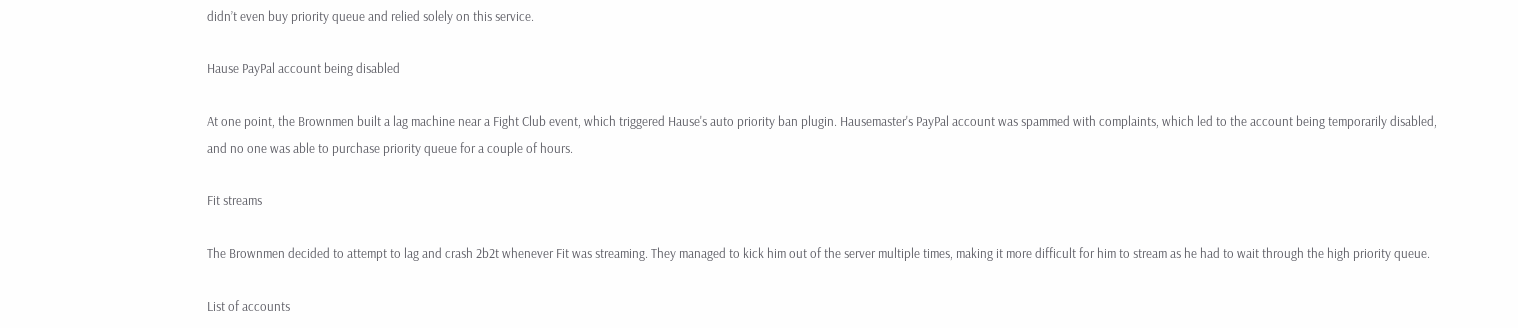didn’t even buy priority queue and relied solely on this service.

Hause PayPal account being disabled

At one point, the Brownmen built a lag machine near a Fight Club event, which triggered Hause's auto priority ban plugin. Hausemaster's PayPal account was spammed with complaints, which led to the account being temporarily disabled, and no one was able to purchase priority queue for a couple of hours.

Fit streams

The Brownmen decided to attempt to lag and crash 2b2t whenever Fit was streaming. They managed to kick him out of the server multiple times, making it more difficult for him to stream as he had to wait through the high priority queue.

List of accounts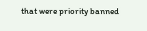that were priority banned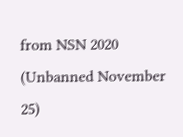from NSN 2020 (Unbanned November 25)